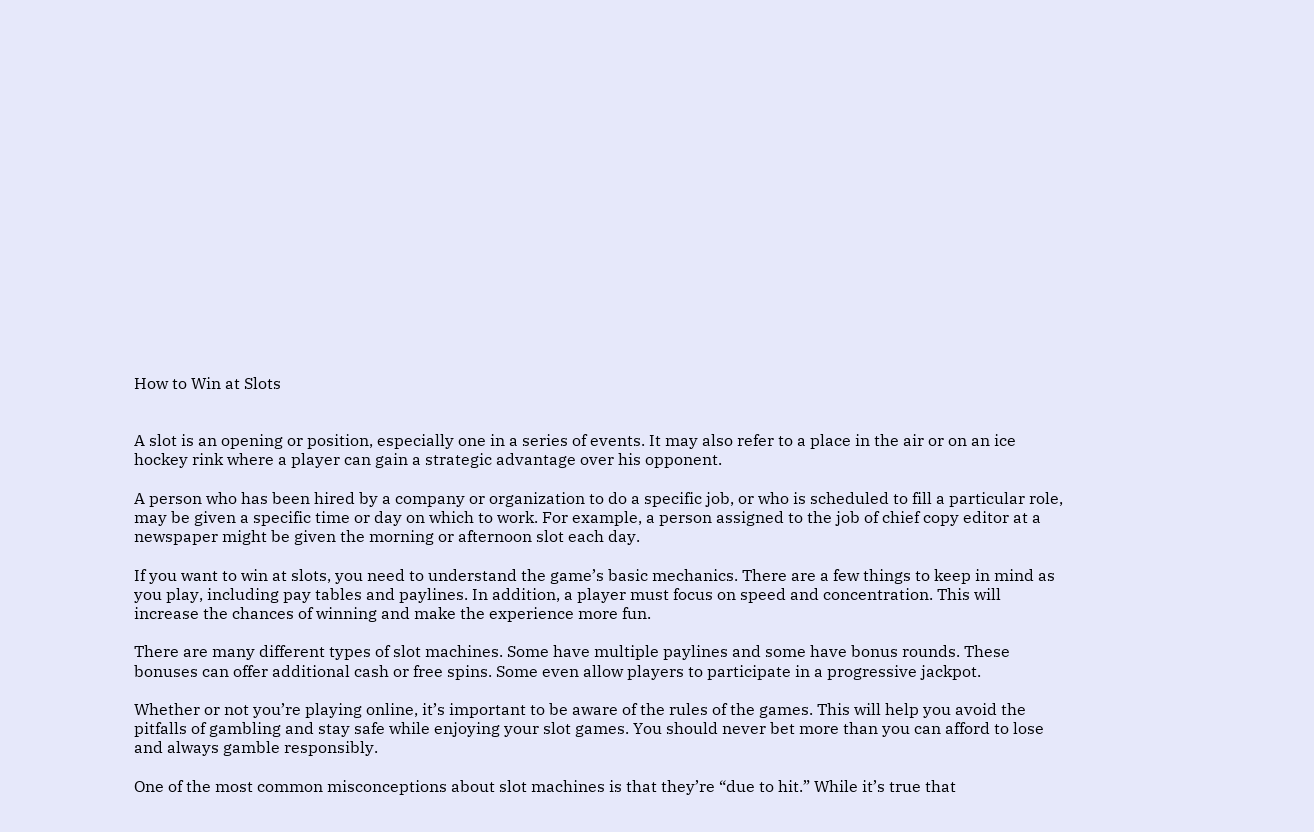How to Win at Slots


A slot is an opening or position, especially one in a series of events. It may also refer to a place in the air or on an ice hockey rink where a player can gain a strategic advantage over his opponent.

A person who has been hired by a company or organization to do a specific job, or who is scheduled to fill a particular role, may be given a specific time or day on which to work. For example, a person assigned to the job of chief copy editor at a newspaper might be given the morning or afternoon slot each day.

If you want to win at slots, you need to understand the game’s basic mechanics. There are a few things to keep in mind as you play, including pay tables and paylines. In addition, a player must focus on speed and concentration. This will increase the chances of winning and make the experience more fun.

There are many different types of slot machines. Some have multiple paylines and some have bonus rounds. These bonuses can offer additional cash or free spins. Some even allow players to participate in a progressive jackpot.

Whether or not you’re playing online, it’s important to be aware of the rules of the games. This will help you avoid the pitfalls of gambling and stay safe while enjoying your slot games. You should never bet more than you can afford to lose and always gamble responsibly.

One of the most common misconceptions about slot machines is that they’re “due to hit.” While it’s true that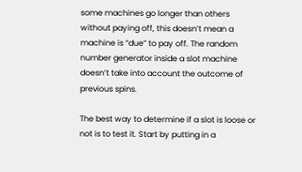some machines go longer than others without paying off, this doesn’t mean a machine is “due” to pay off. The random number generator inside a slot machine doesn’t take into account the outcome of previous spins.

The best way to determine if a slot is loose or not is to test it. Start by putting in a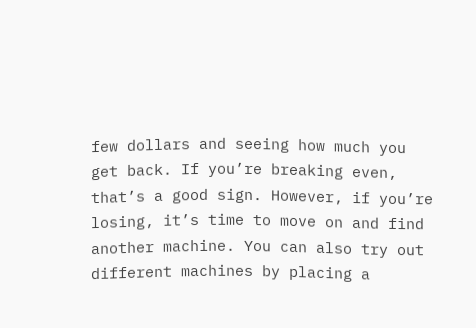few dollars and seeing how much you get back. If you’re breaking even, that’s a good sign. However, if you’re losing, it’s time to move on and find another machine. You can also try out different machines by placing a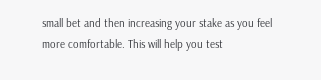small bet and then increasing your stake as you feel more comfortable. This will help you test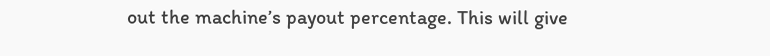out the machine’s payout percentage. This will give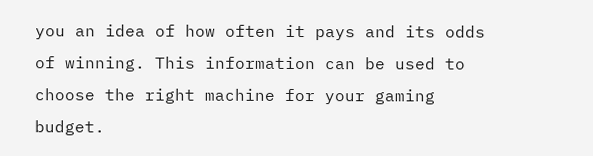you an idea of how often it pays and its odds of winning. This information can be used to choose the right machine for your gaming budget.